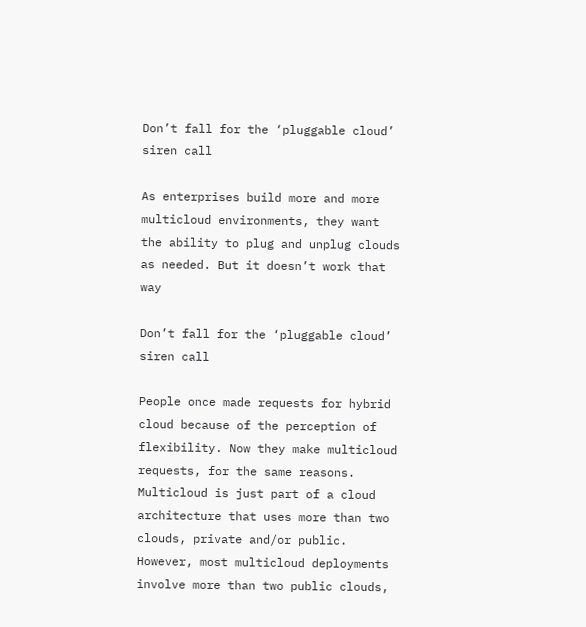Don’t fall for the ‘pluggable cloud’ siren call

As enterprises build more and more multicloud environments, they want the ability to plug and unplug clouds as needed. But it doesn’t work that way

Don’t fall for the ‘pluggable cloud’ siren call

People once made requests for hybrid cloud because of the perception of flexibility. Now they make multicloud requests, for the same reasons. Multicloud is just part of a cloud architecture that uses more than two clouds, private and/or public. However, most multicloud deployments involve more than two public clouds,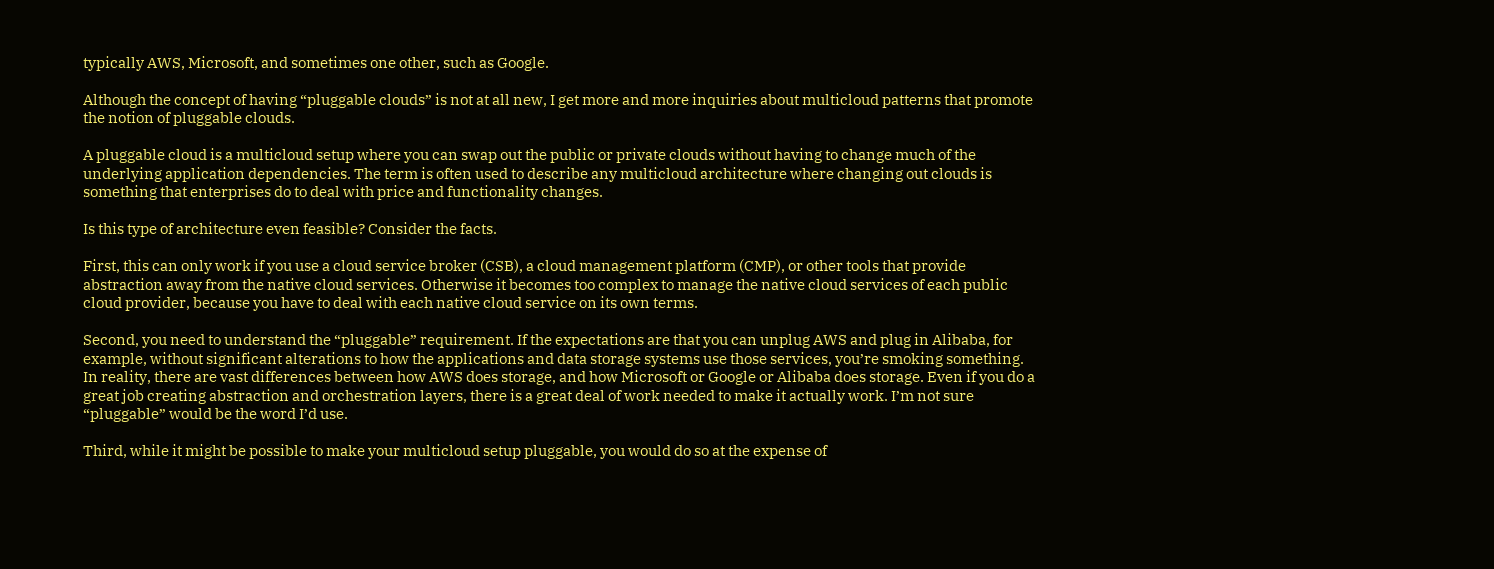typically AWS, Microsoft, and sometimes one other, such as Google.

Although the concept of having “pluggable clouds” is not at all new, I get more and more inquiries about multicloud patterns that promote the notion of pluggable clouds.

A pluggable cloud is a multicloud setup where you can swap out the public or private clouds without having to change much of the underlying application dependencies. The term is often used to describe any multicloud architecture where changing out clouds is something that enterprises do to deal with price and functionality changes.

Is this type of architecture even feasible? Consider the facts.

First, this can only work if you use a cloud service broker (CSB), a cloud management platform (CMP), or other tools that provide abstraction away from the native cloud services. Otherwise it becomes too complex to manage the native cloud services of each public cloud provider, because you have to deal with each native cloud service on its own terms.

Second, you need to understand the “pluggable” requirement. If the expectations are that you can unplug AWS and plug in Alibaba, for example, without significant alterations to how the applications and data storage systems use those services, you’re smoking something. In reality, there are vast differences between how AWS does storage, and how Microsoft or Google or Alibaba does storage. Even if you do a great job creating abstraction and orchestration layers, there is a great deal of work needed to make it actually work. I’m not sure “pluggable” would be the word I’d use.

Third, while it might be possible to make your multicloud setup pluggable, you would do so at the expense of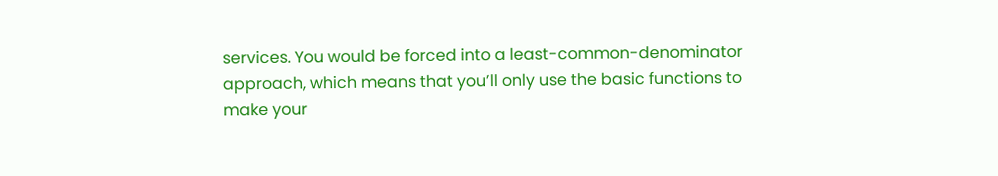services. You would be forced into a least-common-denominator approach, which means that you’ll only use the basic functions to make your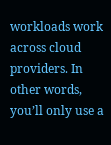workloads work across cloud providers. In other words, you’ll only use a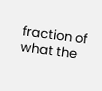fraction of what the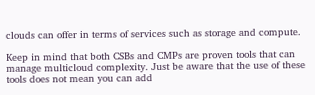clouds can offer in terms of services such as storage and compute.

Keep in mind that both CSBs and CMPs are proven tools that can manage multicloud complexity. Just be aware that the use of these tools does not mean you can add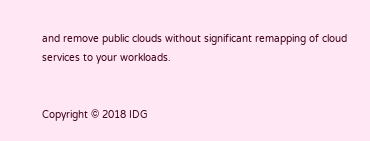and remove public clouds without significant remapping of cloud services to your workloads.


Copyright © 2018 IDG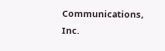Communications, Inc.